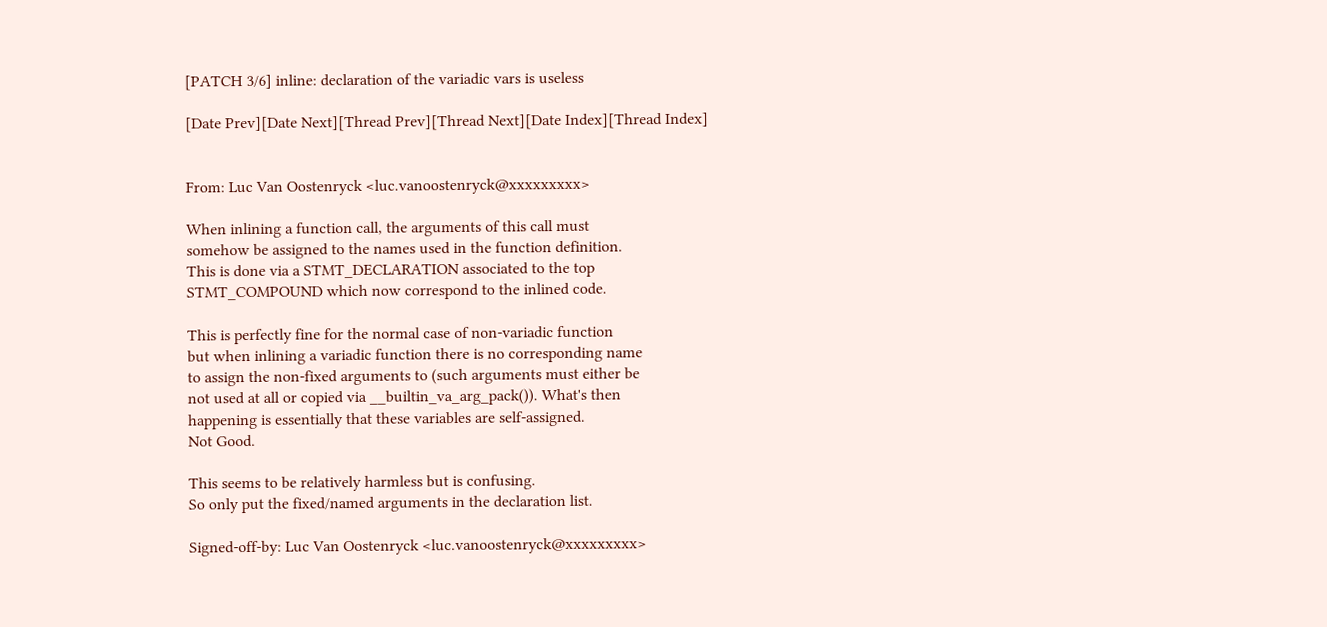[PATCH 3/6] inline: declaration of the variadic vars is useless

[Date Prev][Date Next][Thread Prev][Thread Next][Date Index][Thread Index]


From: Luc Van Oostenryck <luc.vanoostenryck@xxxxxxxxx>

When inlining a function call, the arguments of this call must
somehow be assigned to the names used in the function definition.
This is done via a STMT_DECLARATION associated to the top
STMT_COMPOUND which now correspond to the inlined code.

This is perfectly fine for the normal case of non-variadic function
but when inlining a variadic function there is no corresponding name
to assign the non-fixed arguments to (such arguments must either be
not used at all or copied via __builtin_va_arg_pack()). What's then
happening is essentially that these variables are self-assigned.
Not Good.

This seems to be relatively harmless but is confusing.
So only put the fixed/named arguments in the declaration list.

Signed-off-by: Luc Van Oostenryck <luc.vanoostenryck@xxxxxxxxx>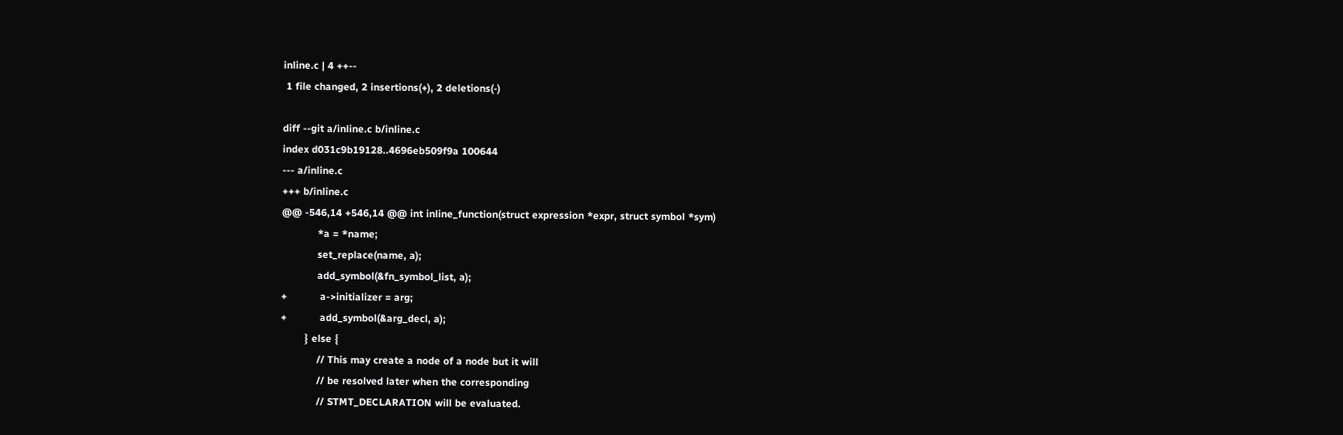inline.c | 4 ++--
 1 file changed, 2 insertions(+), 2 deletions(-)

diff --git a/inline.c b/inline.c
index d031c9b19128..4696eb509f9a 100644
--- a/inline.c
+++ b/inline.c
@@ -546,14 +546,14 @@ int inline_function(struct expression *expr, struct symbol *sym)
            *a = *name;
            set_replace(name, a);
            add_symbol(&fn_symbol_list, a);
+           a->initializer = arg;
+           add_symbol(&arg_decl, a);
        } else {
            // This may create a node of a node but it will
            // be resolved later when the corresponding
            // STMT_DECLARATION will be evaluated.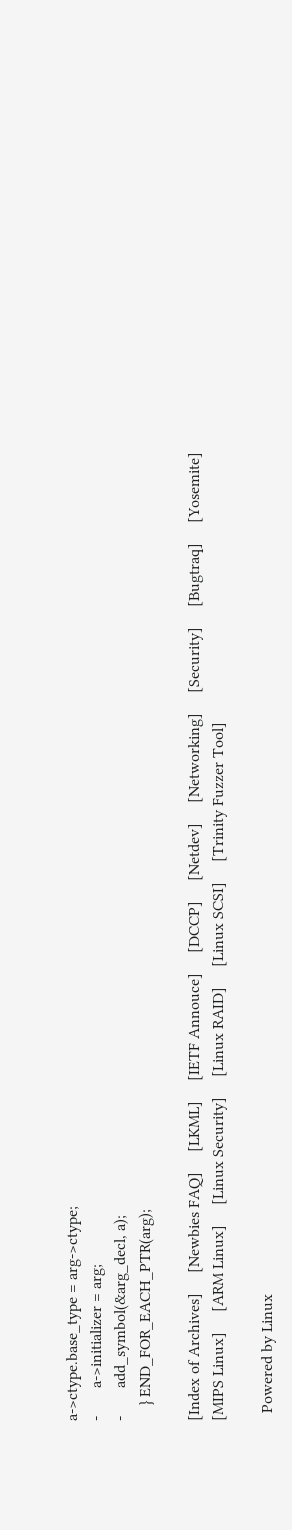a->ctype.base_type = arg->ctype;
-       a->initializer = arg;
-       add_symbol(&arg_decl, a);
    } END_FOR_EACH_PTR(arg);

[Index of Archives]     [Newbies FAQ]     [LKML]     [IETF Annouce]     [DCCP]     [Netdev]     [Networking]     [Security]     [Bugtraq]     [Yosemite]     [MIPS Linux]     [ARM Linux]     [Linux Security]     [Linux RAID]     [Linux SCSI]     [Trinity Fuzzer Tool]

  Powered by Linux